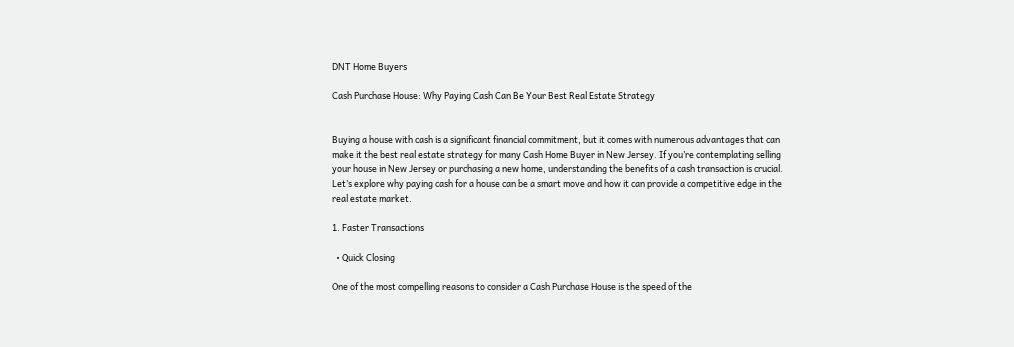DNT Home Buyers

Cash Purchase House: Why Paying Cash Can Be Your Best Real Estate Strategy


Buying a house with cash is a significant financial commitment, but it comes with numerous advantages that can make it the best real estate strategy for many Cash Home Buyer in New Jersey. If you’re contemplating selling your house in New Jersey or purchasing a new home, understanding the benefits of a cash transaction is crucial. Let’s explore why paying cash for a house can be a smart move and how it can provide a competitive edge in the real estate market.

1. Faster Transactions

  • Quick Closing

One of the most compelling reasons to consider a Cash Purchase House is the speed of the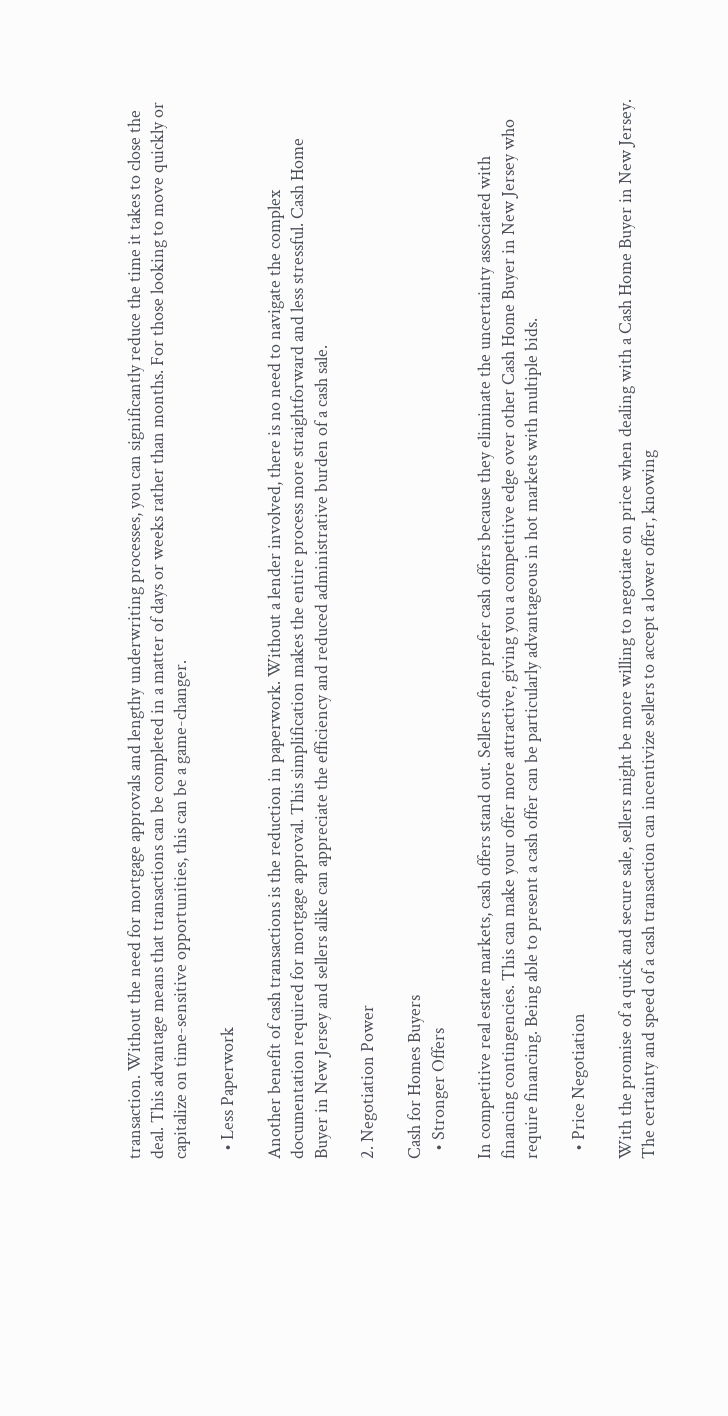transaction. Without the need for mortgage approvals and lengthy underwriting processes, you can significantly reduce the time it takes to close the deal. This advantage means that transactions can be completed in a matter of days or weeks rather than months. For those looking to move quickly or capitalize on time-sensitive opportunities, this can be a game-changer.

  • Less Paperwork

Another benefit of cash transactions is the reduction in paperwork. Without a lender involved, there is no need to navigate the complex documentation required for mortgage approval. This simplification makes the entire process more straightforward and less stressful. Cash Home Buyer in New Jersey and sellers alike can appreciate the efficiency and reduced administrative burden of a cash sale.

2. Negotiation Power

Cash for Homes Buyers
  • Stronger Offers

In competitive real estate markets, cash offers stand out. Sellers often prefer cash offers because they eliminate the uncertainty associated with financing contingencies. This can make your offer more attractive, giving you a competitive edge over other Cash Home Buyer in New Jersey who require financing. Being able to present a cash offer can be particularly advantageous in hot markets with multiple bids.

  • Price Negotiation

With the promise of a quick and secure sale, sellers might be more willing to negotiate on price when dealing with a Cash Home Buyer in New Jersey. The certainty and speed of a cash transaction can incentivize sellers to accept a lower offer, knowing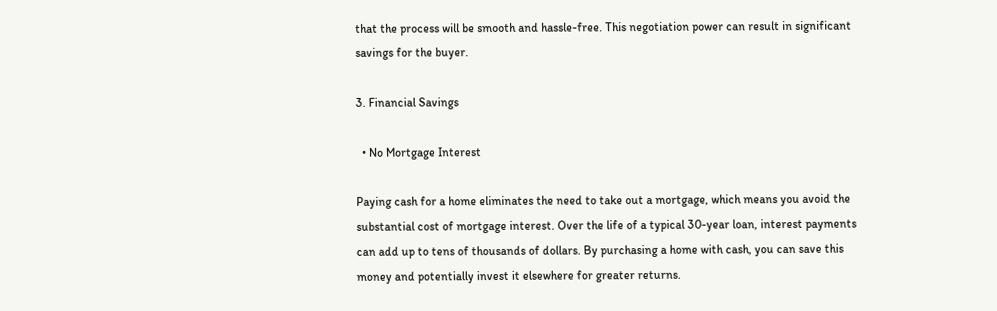that the process will be smooth and hassle-free. This negotiation power can result in significant savings for the buyer.

3. Financial Savings

  • No Mortgage Interest

Paying cash for a home eliminates the need to take out a mortgage, which means you avoid the substantial cost of mortgage interest. Over the life of a typical 30-year loan, interest payments can add up to tens of thousands of dollars. By purchasing a home with cash, you can save this money and potentially invest it elsewhere for greater returns.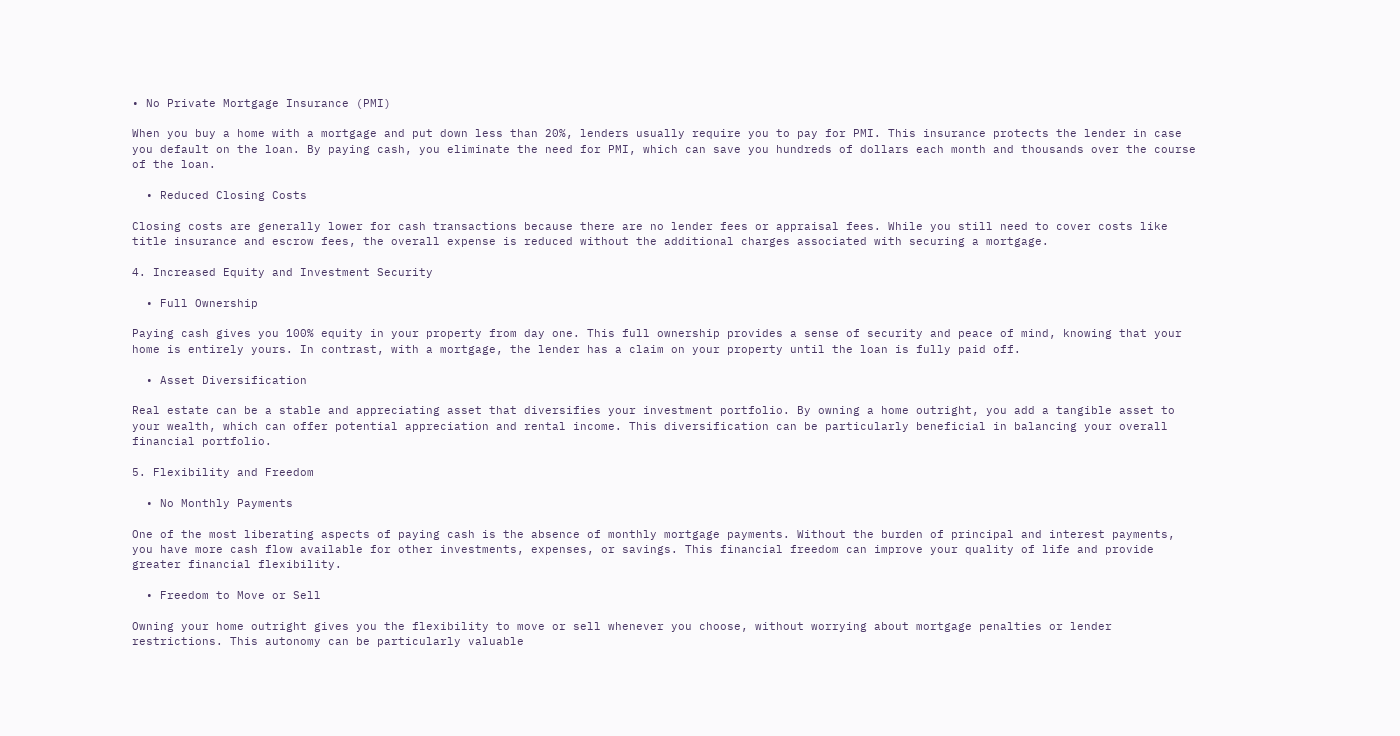• No Private Mortgage Insurance (PMI)

When you buy a home with a mortgage and put down less than 20%, lenders usually require you to pay for PMI. This insurance protects the lender in case you default on the loan. By paying cash, you eliminate the need for PMI, which can save you hundreds of dollars each month and thousands over the course of the loan.

  • Reduced Closing Costs

Closing costs are generally lower for cash transactions because there are no lender fees or appraisal fees. While you still need to cover costs like title insurance and escrow fees, the overall expense is reduced without the additional charges associated with securing a mortgage.

4. Increased Equity and Investment Security

  • Full Ownership

Paying cash gives you 100% equity in your property from day one. This full ownership provides a sense of security and peace of mind, knowing that your home is entirely yours. In contrast, with a mortgage, the lender has a claim on your property until the loan is fully paid off.

  • Asset Diversification

Real estate can be a stable and appreciating asset that diversifies your investment portfolio. By owning a home outright, you add a tangible asset to your wealth, which can offer potential appreciation and rental income. This diversification can be particularly beneficial in balancing your overall financial portfolio.

5. Flexibility and Freedom

  • No Monthly Payments

One of the most liberating aspects of paying cash is the absence of monthly mortgage payments. Without the burden of principal and interest payments, you have more cash flow available for other investments, expenses, or savings. This financial freedom can improve your quality of life and provide greater financial flexibility.

  • Freedom to Move or Sell

Owning your home outright gives you the flexibility to move or sell whenever you choose, without worrying about mortgage penalties or lender restrictions. This autonomy can be particularly valuable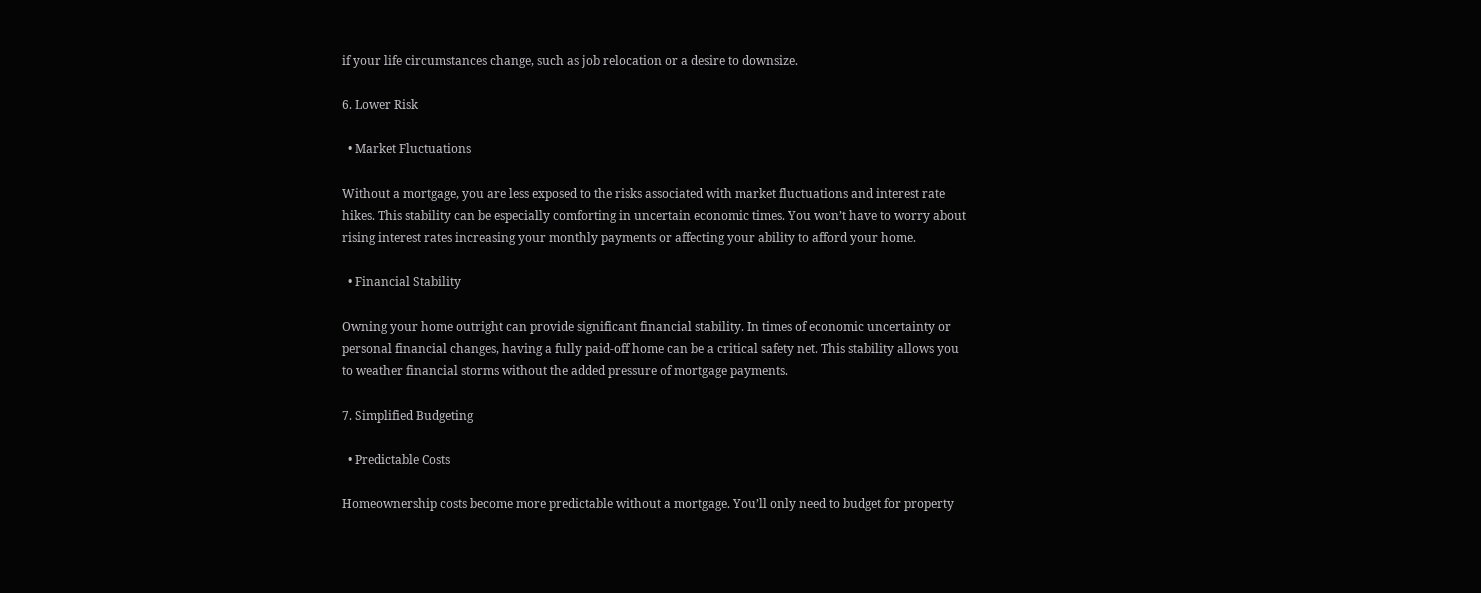if your life circumstances change, such as job relocation or a desire to downsize.

6. Lower Risk

  • Market Fluctuations

Without a mortgage, you are less exposed to the risks associated with market fluctuations and interest rate hikes. This stability can be especially comforting in uncertain economic times. You won’t have to worry about rising interest rates increasing your monthly payments or affecting your ability to afford your home.

  • Financial Stability

Owning your home outright can provide significant financial stability. In times of economic uncertainty or personal financial changes, having a fully paid-off home can be a critical safety net. This stability allows you to weather financial storms without the added pressure of mortgage payments.

7. Simplified Budgeting

  • Predictable Costs

Homeownership costs become more predictable without a mortgage. You’ll only need to budget for property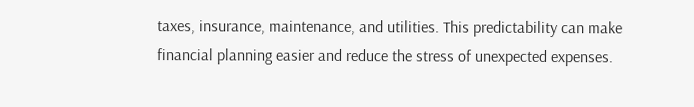taxes, insurance, maintenance, and utilities. This predictability can make financial planning easier and reduce the stress of unexpected expenses.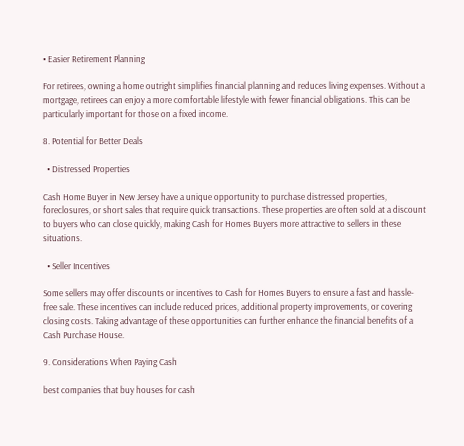• Easier Retirement Planning

For retirees, owning a home outright simplifies financial planning and reduces living expenses. Without a mortgage, retirees can enjoy a more comfortable lifestyle with fewer financial obligations. This can be particularly important for those on a fixed income.

8. Potential for Better Deals

  • Distressed Properties

Cash Home Buyer in New Jersey have a unique opportunity to purchase distressed properties, foreclosures, or short sales that require quick transactions. These properties are often sold at a discount to buyers who can close quickly, making Cash for Homes Buyers more attractive to sellers in these situations.

  • Seller Incentives

Some sellers may offer discounts or incentives to Cash for Homes Buyers to ensure a fast and hassle-free sale. These incentives can include reduced prices, additional property improvements, or covering closing costs. Taking advantage of these opportunities can further enhance the financial benefits of a Cash Purchase House.

9. Considerations When Paying Cash

best companies that buy houses for cash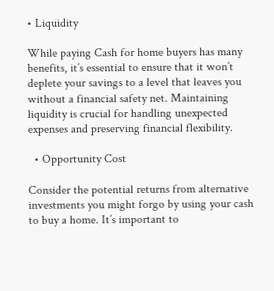• Liquidity

While paying Cash for home buyers has many benefits, it’s essential to ensure that it won’t deplete your savings to a level that leaves you without a financial safety net. Maintaining liquidity is crucial for handling unexpected expenses and preserving financial flexibility.

  • Opportunity Cost

Consider the potential returns from alternative investments you might forgo by using your cash to buy a home. It’s important to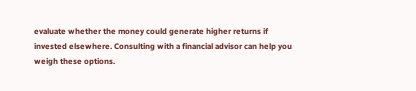evaluate whether the money could generate higher returns if invested elsewhere. Consulting with a financial advisor can help you weigh these options.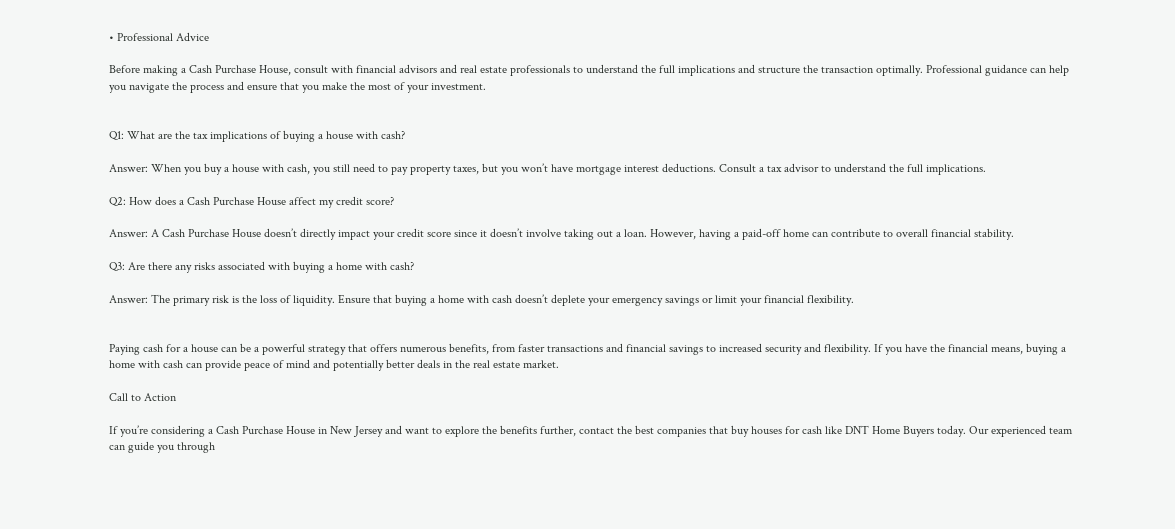• Professional Advice

Before making a Cash Purchase House, consult with financial advisors and real estate professionals to understand the full implications and structure the transaction optimally. Professional guidance can help you navigate the process and ensure that you make the most of your investment.


Q1: What are the tax implications of buying a house with cash?

Answer: When you buy a house with cash, you still need to pay property taxes, but you won’t have mortgage interest deductions. Consult a tax advisor to understand the full implications.

Q2: How does a Cash Purchase House affect my credit score?

Answer: A Cash Purchase House doesn’t directly impact your credit score since it doesn’t involve taking out a loan. However, having a paid-off home can contribute to overall financial stability.

Q3: Are there any risks associated with buying a home with cash?

Answer: The primary risk is the loss of liquidity. Ensure that buying a home with cash doesn’t deplete your emergency savings or limit your financial flexibility.


Paying cash for a house can be a powerful strategy that offers numerous benefits, from faster transactions and financial savings to increased security and flexibility. If you have the financial means, buying a home with cash can provide peace of mind and potentially better deals in the real estate market.

Call to Action

If you’re considering a Cash Purchase House in New Jersey and want to explore the benefits further, contact the best companies that buy houses for cash like DNT Home Buyers today. Our experienced team can guide you through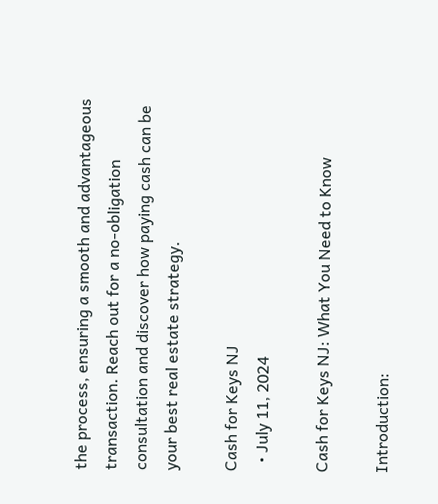the process, ensuring a smooth and advantageous transaction. Reach out for a no-obligation consultation and discover how paying cash can be your best real estate strategy.

Cash for Keys NJ
  • July 11, 2024

Cash for Keys NJ: What You Need to Know

Introduction: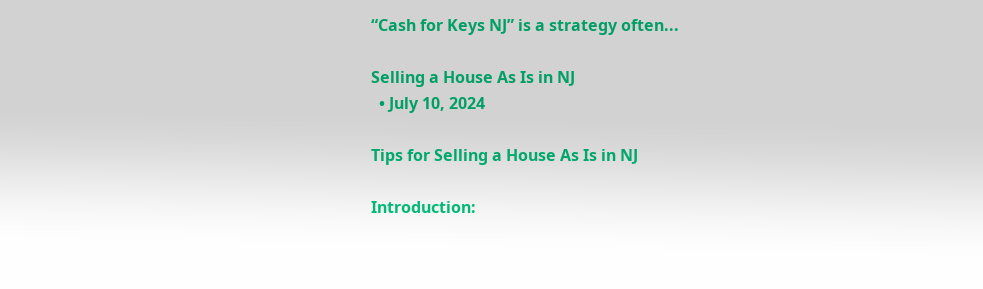“Cash for Keys NJ” is a strategy often...

Selling a House As Is in NJ
  • July 10, 2024

Tips for Selling a House As Is in NJ

Introduction: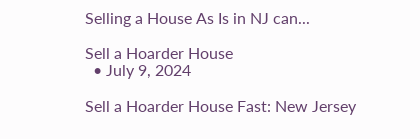Selling a House As Is in NJ can...

Sell a Hoarder House
  • July 9, 2024

Sell a Hoarder House Fast: New Jersey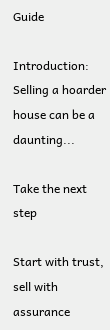Guide

Introduction: Selling a hoarder house can be a daunting...

Take the next step

Start with trust, sell with assurance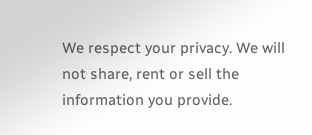We respect your privacy. We will not share, rent or sell the information you provide.